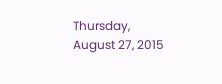Thursday, August 27, 2015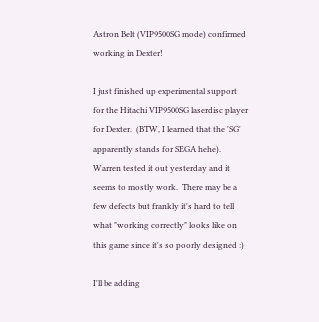Astron Belt (VIP9500SG mode) confirmed working in Dexter!

I just finished up experimental support for the Hitachi VIP9500SG laserdisc player for Dexter.  (BTW, I learned that the 'SG' apparently stands for SEGA hehe).  Warren tested it out yesterday and it seems to mostly work.  There may be a few defects but frankly it's hard to tell what "working correctly" looks like on this game since it's so poorly designed :)

I'll be adding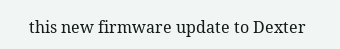this new firmware update to Dexter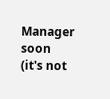Manager soon (it's not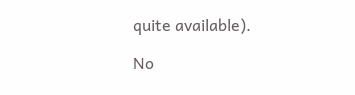quite available).

No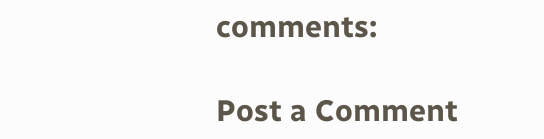comments:

Post a Comment